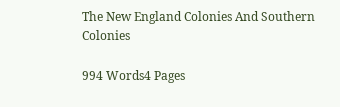The New England Colonies And Southern Colonies

994 Words4 Pages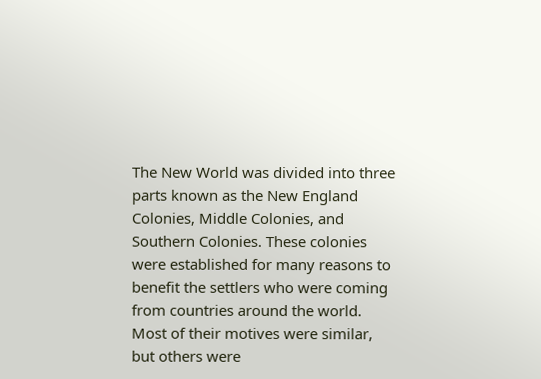The New World was divided into three parts known as the New England Colonies, Middle Colonies, and Southern Colonies. These colonies were established for many reasons to benefit the settlers who were coming from countries around the world. Most of their motives were similar, but others were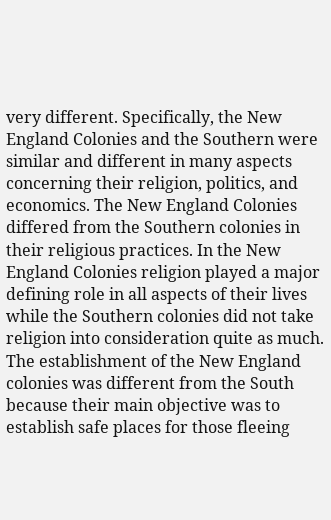very different. Specifically, the New England Colonies and the Southern were similar and different in many aspects concerning their religion, politics, and economics. The New England Colonies differed from the Southern colonies in their religious practices. In the New England Colonies religion played a major defining role in all aspects of their lives while the Southern colonies did not take religion into consideration quite as much. The establishment of the New England colonies was different from the South because their main objective was to establish safe places for those fleeing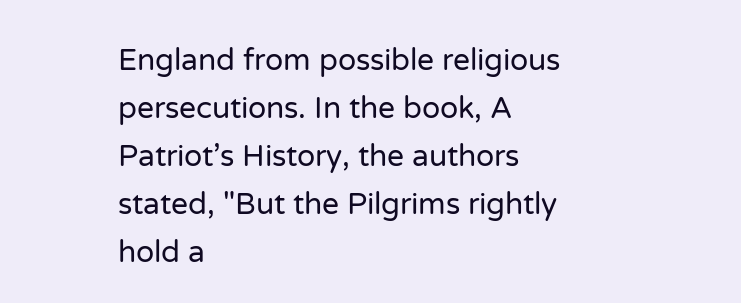England from possible religious persecutions. In the book, A Patriot’s History, the authors stated, "But the Pilgrims rightly hold a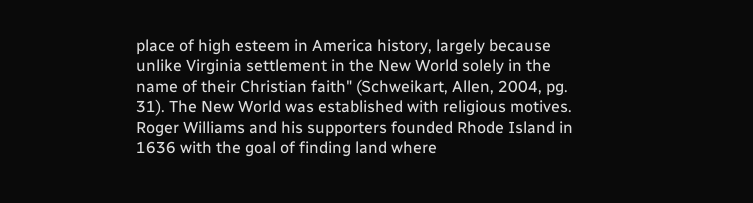place of high esteem in America history, largely because unlike Virginia settlement in the New World solely in the name of their Christian faith" (Schweikart, Allen, 2004, pg. 31). The New World was established with religious motives. Roger Williams and his supporters founded Rhode Island in 1636 with the goal of finding land where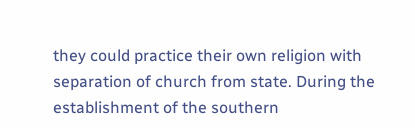they could practice their own religion with separation of church from state. During the establishment of the southern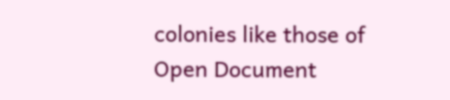colonies like those of
Open Document